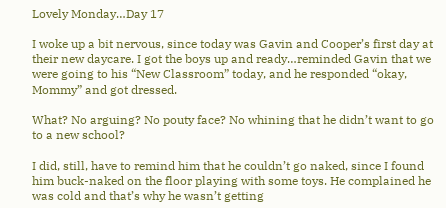Lovely Monday…Day 17

I woke up a bit nervous, since today was Gavin and Cooper’s first day at their new daycare. I got the boys up and ready…reminded Gavin that we were going to his “New Classroom” today, and he responded “okay, Mommy” and got dressed.

What? No arguing? No pouty face? No whining that he didn’t want to go to a new school?

I did, still, have to remind him that he couldn’t go naked, since I found him buck-naked on the floor playing with some toys. He complained he was cold and that’s why he wasn’t getting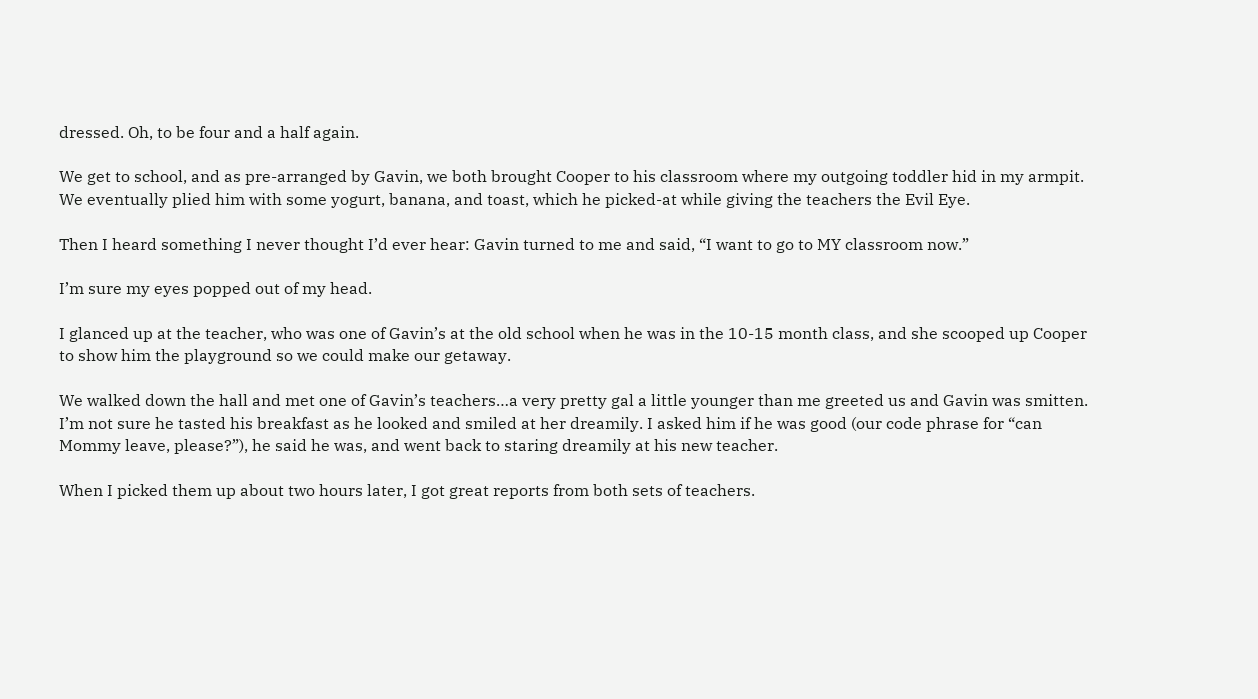dressed. Oh, to be four and a half again.

We get to school, and as pre-arranged by Gavin, we both brought Cooper to his classroom where my outgoing toddler hid in my armpit. We eventually plied him with some yogurt, banana, and toast, which he picked-at while giving the teachers the Evil Eye.

Then I heard something I never thought I’d ever hear: Gavin turned to me and said, “I want to go to MY classroom now.”

I’m sure my eyes popped out of my head.

I glanced up at the teacher, who was one of Gavin’s at the old school when he was in the 10-15 month class, and she scooped up Cooper to show him the playground so we could make our getaway.

We walked down the hall and met one of Gavin’s teachers…a very pretty gal a little younger than me greeted us and Gavin was smitten. I’m not sure he tasted his breakfast as he looked and smiled at her dreamily. I asked him if he was good (our code phrase for “can Mommy leave, please?”), he said he was, and went back to staring dreamily at his new teacher.

When I picked them up about two hours later, I got great reports from both sets of teachers.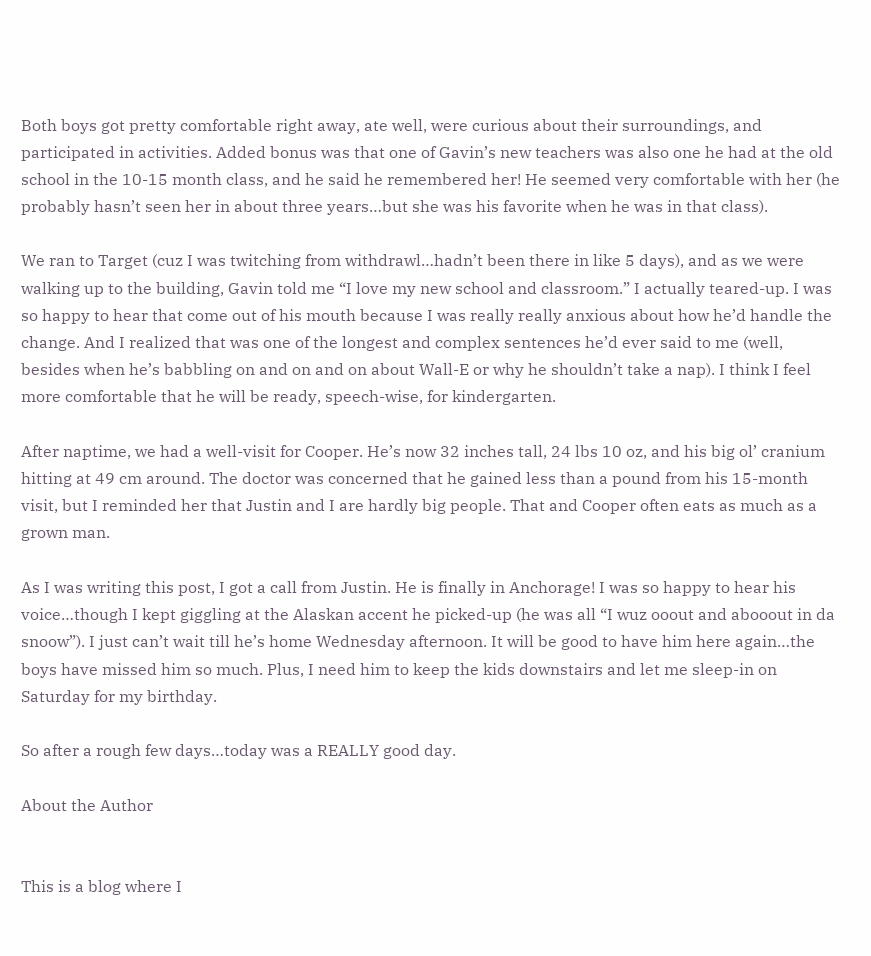Both boys got pretty comfortable right away, ate well, were curious about their surroundings, and participated in activities. Added bonus was that one of Gavin’s new teachers was also one he had at the old school in the 10-15 month class, and he said he remembered her! He seemed very comfortable with her (he probably hasn’t seen her in about three years…but she was his favorite when he was in that class).

We ran to Target (cuz I was twitching from withdrawl…hadn’t been there in like 5 days), and as we were walking up to the building, Gavin told me “I love my new school and classroom.” I actually teared-up. I was so happy to hear that come out of his mouth because I was really really anxious about how he’d handle the change. And I realized that was one of the longest and complex sentences he’d ever said to me (well, besides when he’s babbling on and on and on about Wall-E or why he shouldn’t take a nap). I think I feel more comfortable that he will be ready, speech-wise, for kindergarten.

After naptime, we had a well-visit for Cooper. He’s now 32 inches tall, 24 lbs 10 oz, and his big ol’ cranium hitting at 49 cm around. The doctor was concerned that he gained less than a pound from his 15-month visit, but I reminded her that Justin and I are hardly big people. That and Cooper often eats as much as a grown man.

As I was writing this post, I got a call from Justin. He is finally in Anchorage! I was so happy to hear his voice…though I kept giggling at the Alaskan accent he picked-up (he was all “I wuz ooout and abooout in da snoow”). I just can’t wait till he’s home Wednesday afternoon. It will be good to have him here again…the boys have missed him so much. Plus, I need him to keep the kids downstairs and let me sleep-in on Saturday for my birthday.

So after a rough few days…today was a REALLY good day.

About the Author


This is a blog where I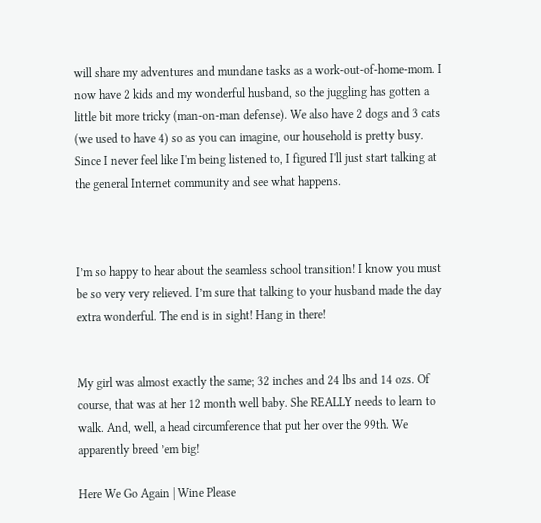will share my adventures and mundane tasks as a work-out-of-home-mom. I now have 2 kids and my wonderful husband, so the juggling has gotten a little bit more tricky (man-on-man defense). We also have 2 dogs and 3 cats (we used to have 4) so as you can imagine, our household is pretty busy. Since I never feel like I'm being listened to, I figured I'll just start talking at the general Internet community and see what happens.



I’m so happy to hear about the seamless school transition! I know you must be so very very relieved. I’m sure that talking to your husband made the day extra wonderful. The end is in sight! Hang in there!


My girl was almost exactly the same; 32 inches and 24 lbs and 14 ozs. Of course, that was at her 12 month well baby. She REALLY needs to learn to walk. And, well, a head circumference that put her over the 99th. We apparently breed ’em big!

Here We Go Again | Wine Please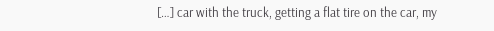[…] car with the truck, getting a flat tire on the car, my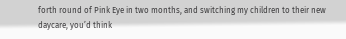forth round of Pink Eye in two months, and switching my children to their new daycare, you’d think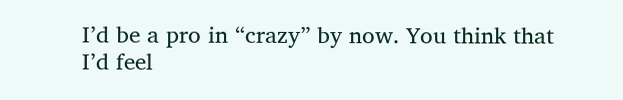I’d be a pro in “crazy” by now. You think that I’d feel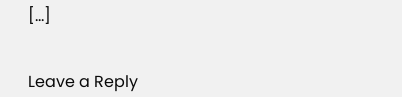[…]


Leave a Reply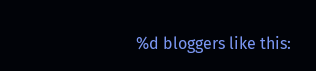%d bloggers like this: